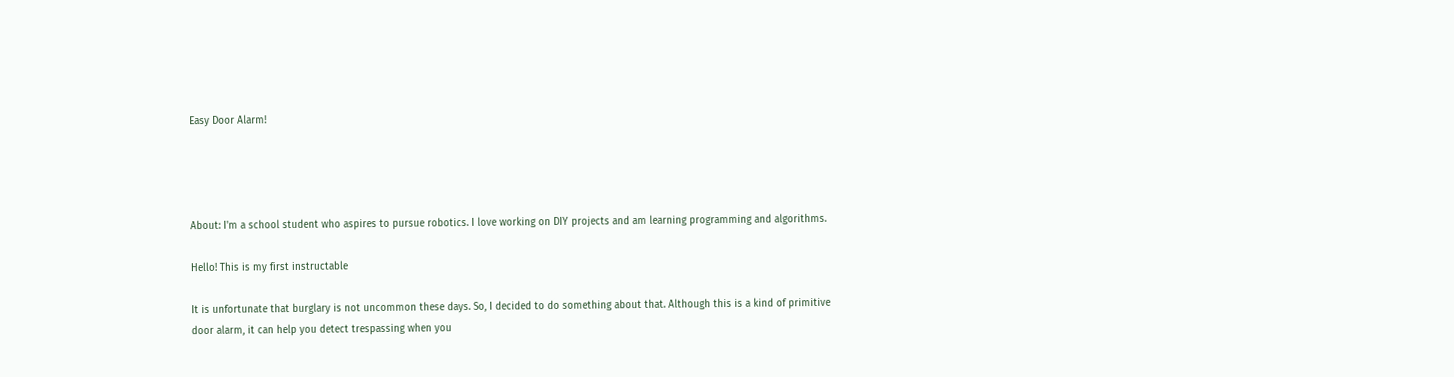Easy Door Alarm!




About: I'm a school student who aspires to pursue robotics. I love working on DIY projects and am learning programming and algorithms.

Hello! This is my first instructable

It is unfortunate that burglary is not uncommon these days. So, I decided to do something about that. Although this is a kind of primitive door alarm, it can help you detect trespassing when you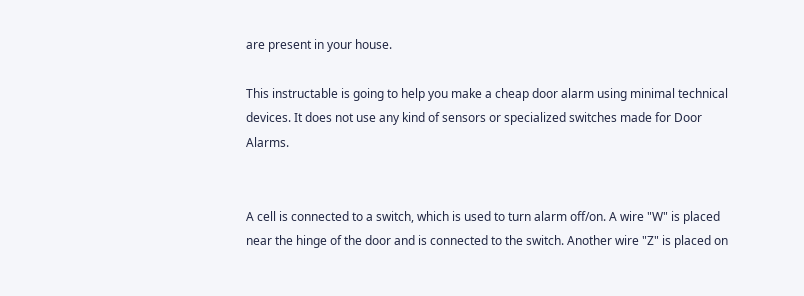are present in your house.

This instructable is going to help you make a cheap door alarm using minimal technical devices. It does not use any kind of sensors or specialized switches made for Door Alarms.


A cell is connected to a switch, which is used to turn alarm off/on. A wire "W" is placed near the hinge of the door and is connected to the switch. Another wire "Z" is placed on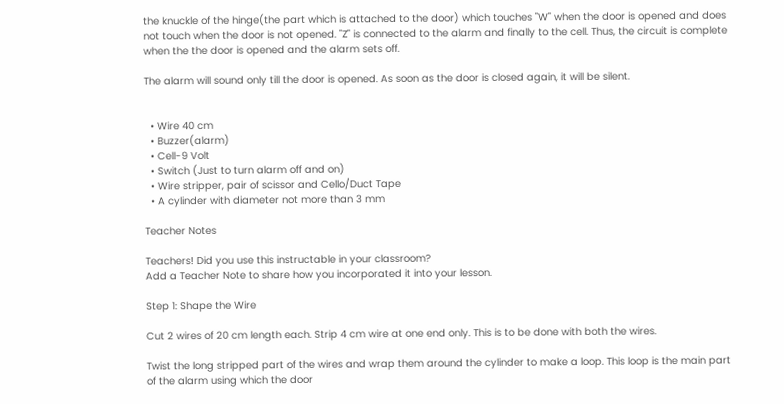the knuckle of the hinge(the part which is attached to the door) which touches "W" when the door is opened and does not touch when the door is not opened. "Z" is connected to the alarm and finally to the cell. Thus, the circuit is complete when the the door is opened and the alarm sets off.

The alarm will sound only till the door is opened. As soon as the door is closed again, it will be silent.


  • Wire 40 cm
  • Buzzer(alarm)
  • Cell-9 Volt
  • Switch (Just to turn alarm off and on)
  • Wire stripper, pair of scissor and Cello/Duct Tape
  • A cylinder with diameter not more than 3 mm

Teacher Notes

Teachers! Did you use this instructable in your classroom?
Add a Teacher Note to share how you incorporated it into your lesson.

Step 1: Shape the Wire

Cut 2 wires of 20 cm length each. Strip 4 cm wire at one end only. This is to be done with both the wires.

Twist the long stripped part of the wires and wrap them around the cylinder to make a loop. This loop is the main part of the alarm using which the door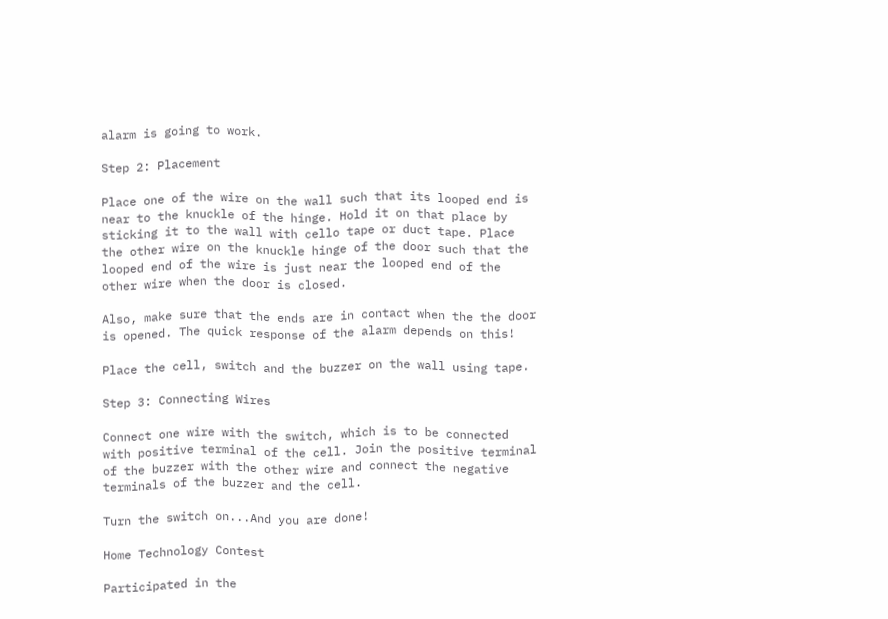alarm is going to work.

Step 2: Placement

Place one of the wire on the wall such that its looped end is near to the knuckle of the hinge. Hold it on that place by sticking it to the wall with cello tape or duct tape. Place the other wire on the knuckle hinge of the door such that the looped end of the wire is just near the looped end of the other wire when the door is closed.

Also, make sure that the ends are in contact when the the door is opened. The quick response of the alarm depends on this!

Place the cell, switch and the buzzer on the wall using tape.

Step 3: Connecting Wires

Connect one wire with the switch, which is to be connected with positive terminal of the cell. Join the positive terminal of the buzzer with the other wire and connect the negative terminals of the buzzer and the cell.

Turn the switch on...And you are done!

Home Technology Contest

Participated in the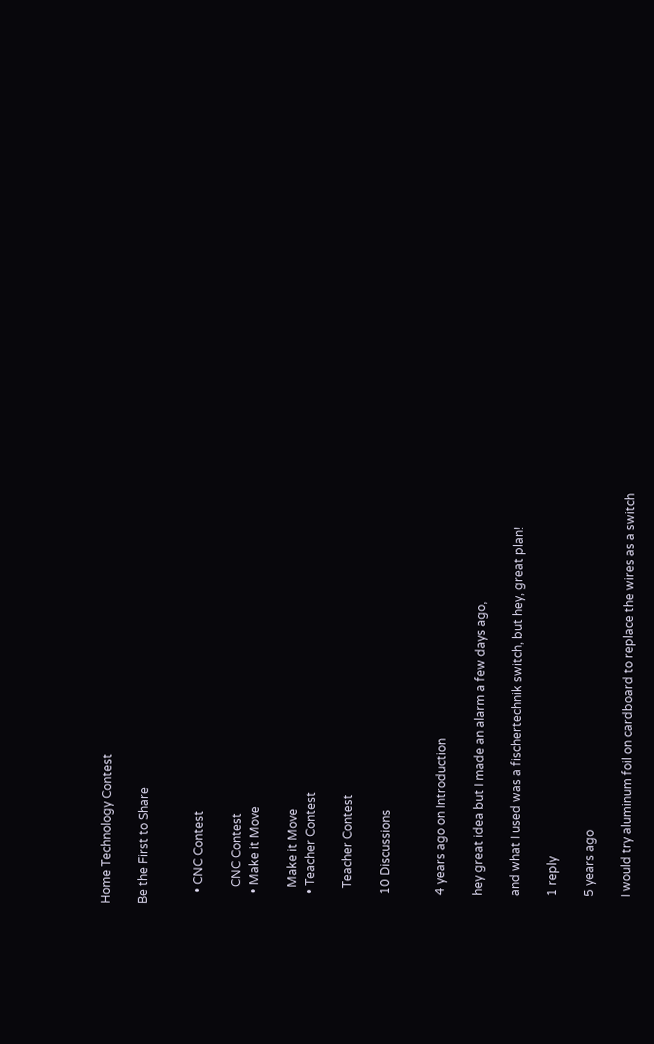Home Technology Contest

Be the First to Share


    • CNC Contest

      CNC Contest
    • Make it Move

      Make it Move
    • Teacher Contest

      Teacher Contest

    10 Discussions


    4 years ago on Introduction

    hey great idea but I made an alarm a few days ago,

    and what I used was a fischertechnik switch, but hey, great plan!

    1 reply

    5 years ago

    I would try aluminum foil on cardboard to replace the wires as a switch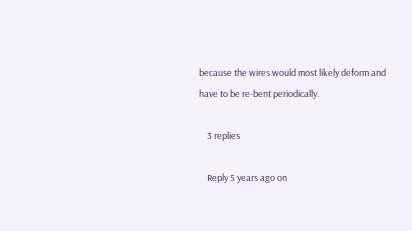because the wires would most likely deform and have to be re-bent periodically.

    3 replies

    Reply 5 years ago on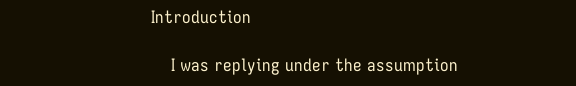Introduction

    I was replying under the assumption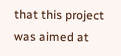that this project was aimed at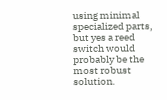using minimal specialized parts, but yes a reed switch would probably be the most robust solution.